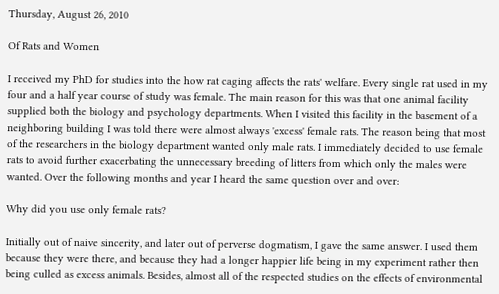Thursday, August 26, 2010

Of Rats and Women

I received my PhD for studies into the how rat caging affects the rats' welfare. Every single rat used in my four and a half year course of study was female. The main reason for this was that one animal facility supplied both the biology and psychology departments. When I visited this facility in the basement of a neighboring building I was told there were almost always 'excess' female rats. The reason being that most of the researchers in the biology department wanted only male rats. I immediately decided to use female rats to avoid further exacerbating the unnecessary breeding of litters from which only the males were wanted. Over the following months and year I heard the same question over and over:

Why did you use only female rats?

Initially out of naive sincerity, and later out of perverse dogmatism, I gave the same answer. I used them because they were there, and because they had a longer happier life being in my experiment rather then being culled as excess animals. Besides, almost all of the respected studies on the effects of environmental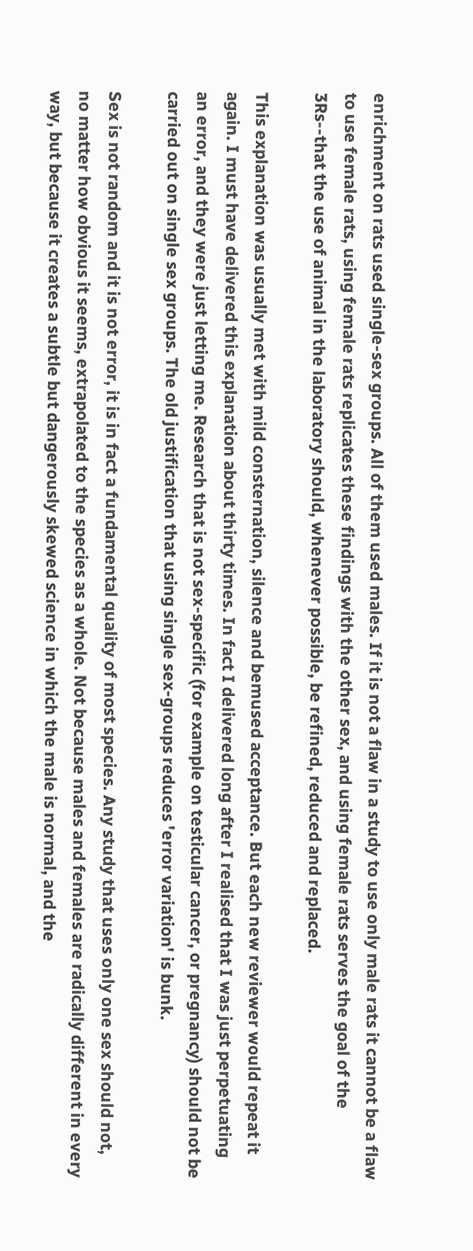enrichment on rats used single-sex groups. All of them used males. If it is not a flaw in a study to use only male rats it cannot be a flaw to use female rats, using female rats replicates these findings with the other sex, and using female rats serves the goal of the 3Rs--that the use of animal in the laboratory should, whenever possible, be refined, reduced and replaced.

This explanation was usually met with mild consternation, silence and bemused acceptance. But each new reviewer would repeat it again. I must have delivered this explanation about thirty times. In fact I delivered long after I realised that I was just perpetuating an error, and they were just letting me. Research that is not sex-specific (for example on testicular cancer, or pregnancy) should not be carried out on single sex groups. The old justification that using single sex-groups reduces 'error variation' is bunk.

Sex is not random and it is not error, it is in fact a fundamental quality of most species. Any study that uses only one sex should not, no matter how obvious it seems, extrapolated to the species as a whole. Not because males and females are radically different in every way, but because it creates a subtle but dangerously skewed science in which the male is normal, and the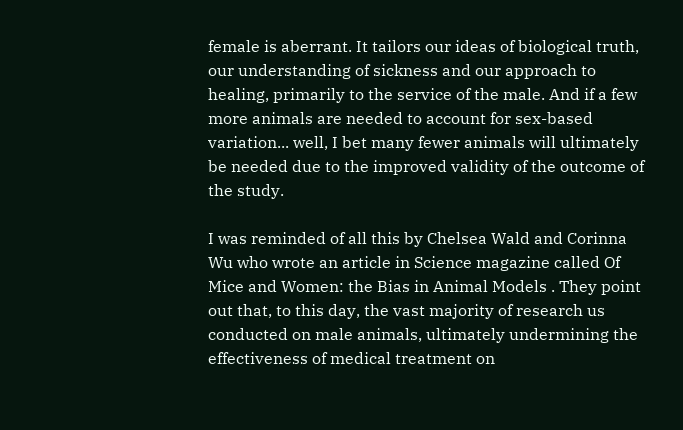female is aberrant. It tailors our ideas of biological truth, our understanding of sickness and our approach to healing, primarily to the service of the male. And if a few more animals are needed to account for sex-based variation... well, I bet many fewer animals will ultimately be needed due to the improved validity of the outcome of the study.

I was reminded of all this by Chelsea Wald and Corinna Wu who wrote an article in Science magazine called Of Mice and Women: the Bias in Animal Models . They point out that, to this day, the vast majority of research us conducted on male animals, ultimately undermining the effectiveness of medical treatment on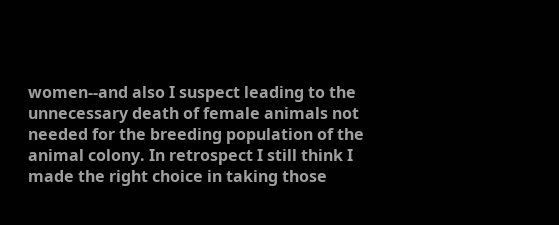women--and also I suspect leading to the unnecessary death of female animals not needed for the breeding population of the animal colony. In retrospect I still think I made the right choice in taking those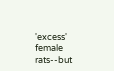'excess' female rats--but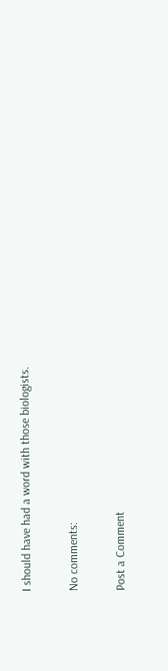I should have had a word with those biologists.

No comments:

Post a Comment